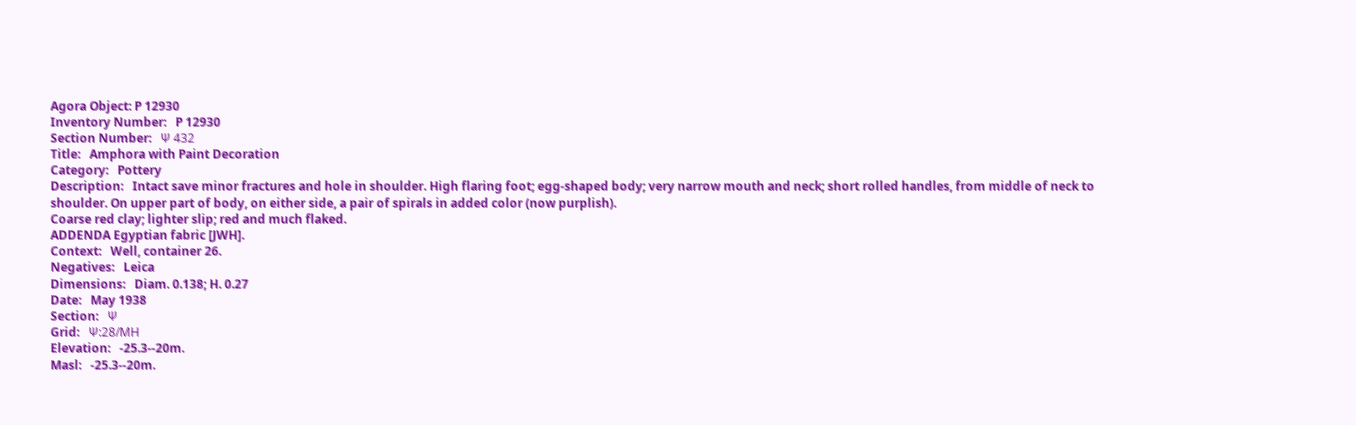Agora Object: P 12930
Inventory Number:   P 12930
Section Number:   Ψ 432
Title:   Amphora with Paint Decoration
Category:   Pottery
Description:   Intact save minor fractures and hole in shoulder. High flaring foot; egg-shaped body; very narrow mouth and neck; short rolled handles, from middle of neck to shoulder. On upper part of body, on either side, a pair of spirals in added color (now purplish).
Coarse red clay; lighter slip; red and much flaked.
ADDENDA Egyptian fabric [JWH].
Context:   Well, container 26.
Negatives:   Leica
Dimensions:   Diam. 0.138; H. 0.27
Date:   May 1938
Section:   Ψ
Grid:   Ψ:28/ΜΗ
Elevation:   -25.3--20m.
Masl:   -25.3--20m.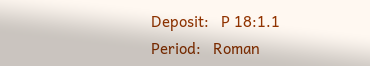Deposit:   P 18:1.1
Period:   Roman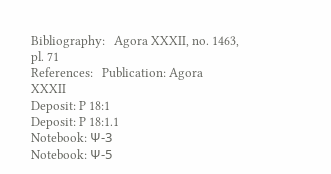Bibliography:   Agora XXXII, no. 1463, pl. 71
References:   Publication: Agora XXXII
Deposit: P 18:1
Deposit: P 18:1.1
Notebook: Ψ-3
Notebook: Ψ-5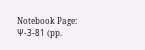Notebook Page: Ψ-3-81 (pp.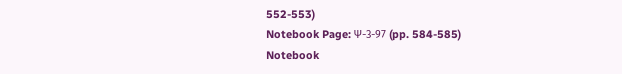552-553)
Notebook Page: Ψ-3-97 (pp. 584-585)
Notebook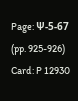Page: Ψ-5-67 (pp. 925-926)
Card: P 12930